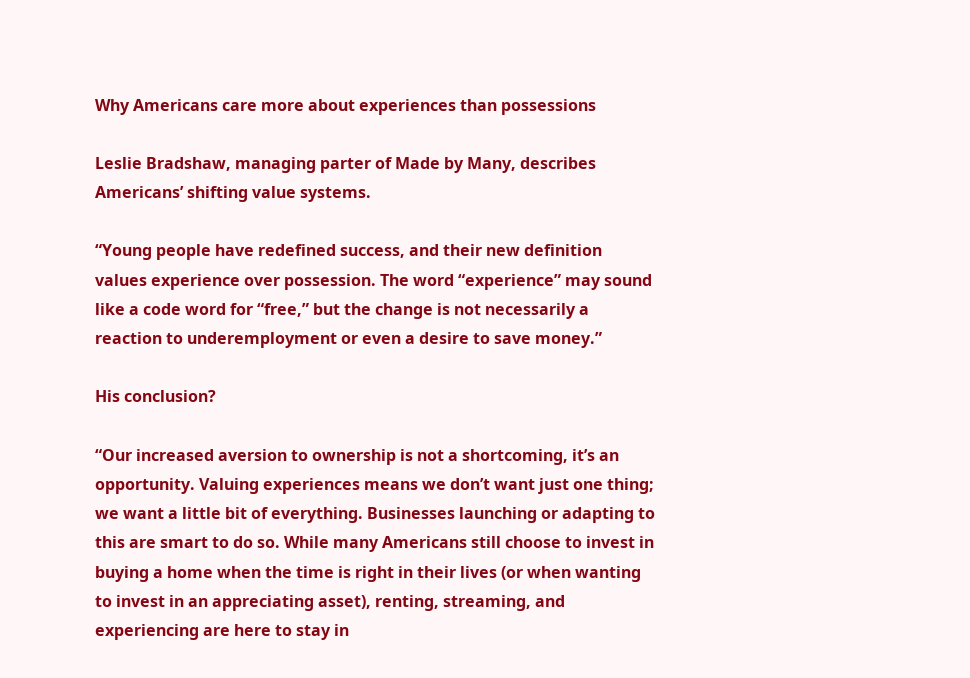Why Americans care more about experiences than possessions

Leslie Bradshaw, managing parter of Made by Many, describes Americans’ shifting value systems.

“Young people have redefined success, and their new definition values experience over possession. The word “experience” may sound like a code word for “free,” but the change is not necessarily a reaction to underemployment or even a desire to save money.”

His conclusion?

“Our increased aversion to ownership is not a shortcoming, it’s an opportunity. Valuing experiences means we don’t want just one thing; we want a little bit of everything. Businesses launching or adapting to this are smart to do so. While many Americans still choose to invest in buying a home when the time is right in their lives (or when wanting to invest in an appreciating asset), renting, streaming, and experiencing are here to stay in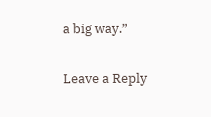a big way.”

Leave a Reply